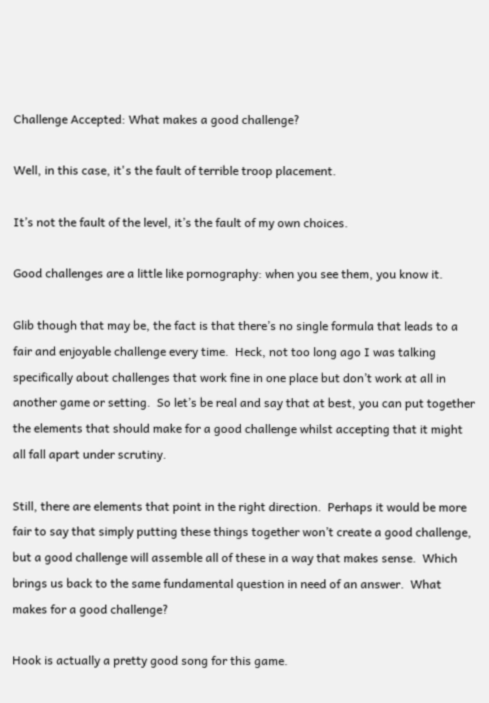Challenge Accepted: What makes a good challenge?

Well, in this case, it's the fault of terrible troop placement.

It’s not the fault of the level, it’s the fault of my own choices.

Good challenges are a little like pornography: when you see them, you know it.

Glib though that may be, the fact is that there’s no single formula that leads to a fair and enjoyable challenge every time.  Heck, not too long ago I was talking specifically about challenges that work fine in one place but don’t work at all in another game or setting.  So let’s be real and say that at best, you can put together the elements that should make for a good challenge whilst accepting that it might all fall apart under scrutiny.

Still, there are elements that point in the right direction.  Perhaps it would be more fair to say that simply putting these things together won’t create a good challenge, but a good challenge will assemble all of these in a way that makes sense.  Which brings us back to the same fundamental question in need of an answer.  What makes for a good challenge?

Hook is actually a pretty good song for this game.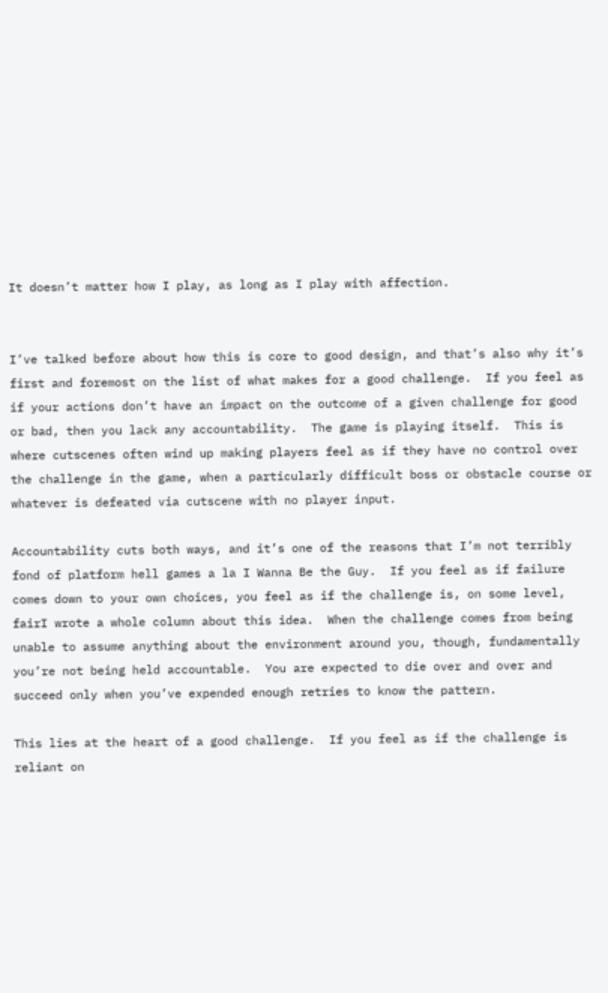It doesn’t matter how I play, as long as I play with affection.


I’ve talked before about how this is core to good design, and that’s also why it’s first and foremost on the list of what makes for a good challenge.  If you feel as if your actions don’t have an impact on the outcome of a given challenge for good or bad, then you lack any accountability.  The game is playing itself.  This is where cutscenes often wind up making players feel as if they have no control over the challenge in the game, when a particularly difficult boss or obstacle course or whatever is defeated via cutscene with no player input.

Accountability cuts both ways, and it’s one of the reasons that I’m not terribly fond of platform hell games a la I Wanna Be the Guy.  If you feel as if failure comes down to your own choices, you feel as if the challenge is, on some level, fairI wrote a whole column about this idea.  When the challenge comes from being unable to assume anything about the environment around you, though, fundamentally you’re not being held accountable.  You are expected to die over and over and succeed only when you’ve expended enough retries to know the pattern.

This lies at the heart of a good challenge.  If you feel as if the challenge is reliant on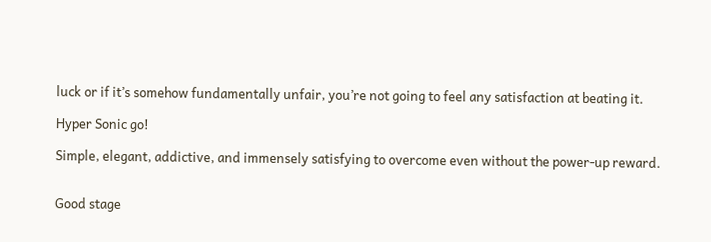luck or if it’s somehow fundamentally unfair, you’re not going to feel any satisfaction at beating it.

Hyper Sonic go!

Simple, elegant, addictive, and immensely satisfying to overcome even without the power-up reward.


Good stage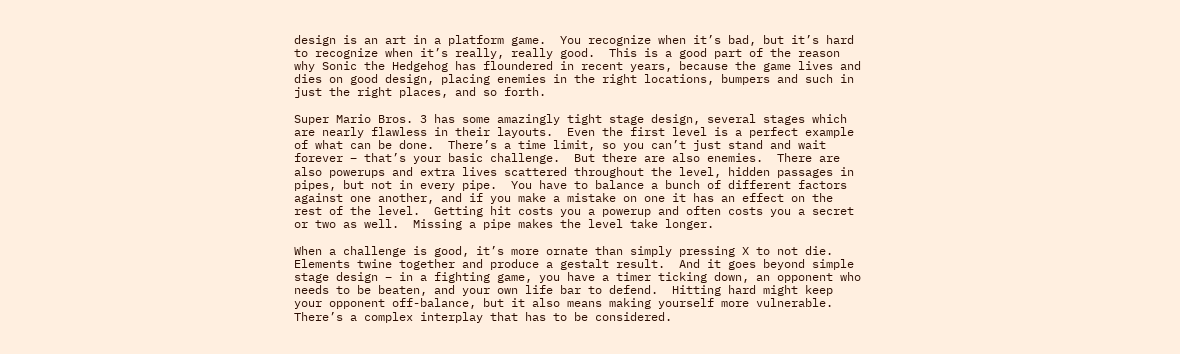design is an art in a platform game.  You recognize when it’s bad, but it’s hard to recognize when it’s really, really good.  This is a good part of the reason why Sonic the Hedgehog has floundered in recent years, because the game lives and dies on good design, placing enemies in the right locations, bumpers and such in just the right places, and so forth.

Super Mario Bros. 3 has some amazingly tight stage design, several stages which are nearly flawless in their layouts.  Even the first level is a perfect example of what can be done.  There’s a time limit, so you can’t just stand and wait forever – that’s your basic challenge.  But there are also enemies.  There are also powerups and extra lives scattered throughout the level, hidden passages in pipes, but not in every pipe.  You have to balance a bunch of different factors against one another, and if you make a mistake on one it has an effect on the rest of the level.  Getting hit costs you a powerup and often costs you a secret or two as well.  Missing a pipe makes the level take longer.

When a challenge is good, it’s more ornate than simply pressing X to not die.  Elements twine together and produce a gestalt result.  And it goes beyond simple stage design – in a fighting game, you have a timer ticking down, an opponent who needs to be beaten, and your own life bar to defend.  Hitting hard might keep your opponent off-balance, but it also means making yourself more vulnerable.  There’s a complex interplay that has to be considered.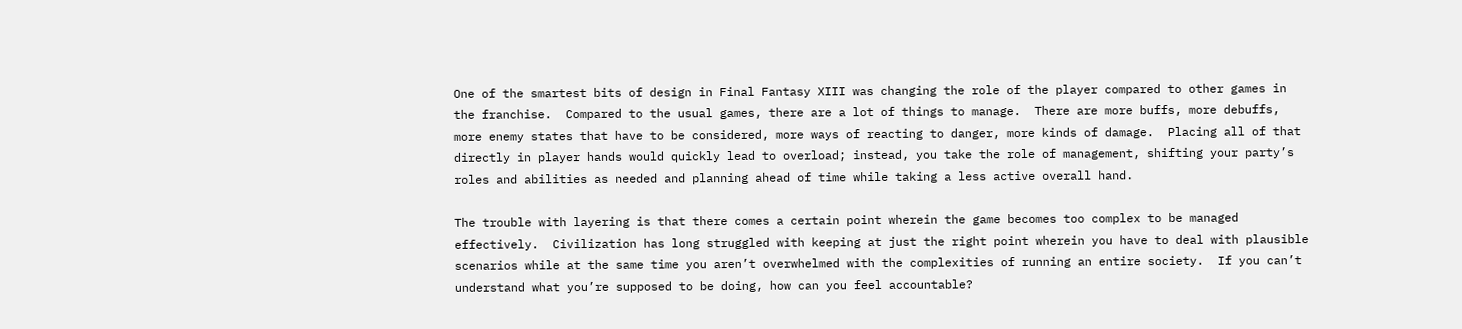One of the smartest bits of design in Final Fantasy XIII was changing the role of the player compared to other games in the franchise.  Compared to the usual games, there are a lot of things to manage.  There are more buffs, more debuffs, more enemy states that have to be considered, more ways of reacting to danger, more kinds of damage.  Placing all of that directly in player hands would quickly lead to overload; instead, you take the role of management, shifting your party’s roles and abilities as needed and planning ahead of time while taking a less active overall hand.

The trouble with layering is that there comes a certain point wherein the game becomes too complex to be managed effectively.  Civilization has long struggled with keeping at just the right point wherein you have to deal with plausible scenarios while at the same time you aren’t overwhelmed with the complexities of running an entire society.  If you can’t understand what you’re supposed to be doing, how can you feel accountable?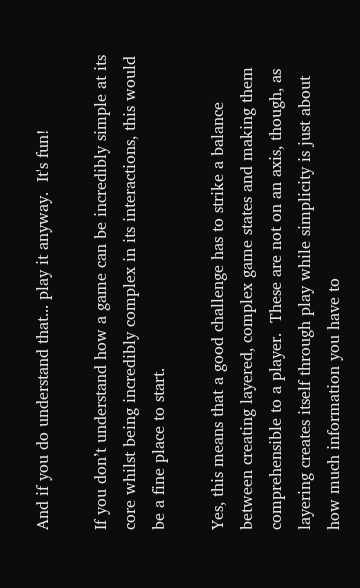And if you do understand that... play it anyway.  It's fun!

If you don’t understand how a game can be incredibly simple at its core whilst being incredibly complex in its interactions, this would be a fine place to start.

Yes, this means that a good challenge has to strike a balance between creating layered, complex game states and making them comprehensible to a player.  These are not on an axis, though, as layering creates itself through play while simplicity is just about how much information you have to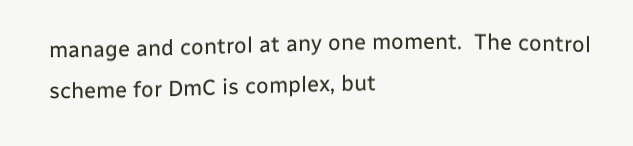manage and control at any one moment.  The control scheme for DmC is complex, but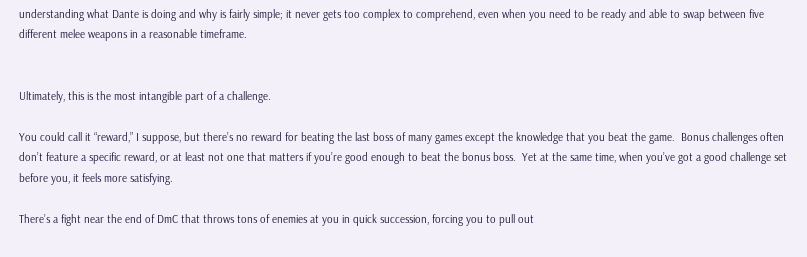understanding what Dante is doing and why is fairly simple; it never gets too complex to comprehend, even when you need to be ready and able to swap between five different melee weapons in a reasonable timeframe.


Ultimately, this is the most intangible part of a challenge.

You could call it “reward,” I suppose, but there’s no reward for beating the last boss of many games except the knowledge that you beat the game.  Bonus challenges often don’t feature a specific reward, or at least not one that matters if you’re good enough to beat the bonus boss.  Yet at the same time, when you’ve got a good challenge set before you, it feels more satisfying.

There’s a fight near the end of DmC that throws tons of enemies at you in quick succession, forcing you to pull out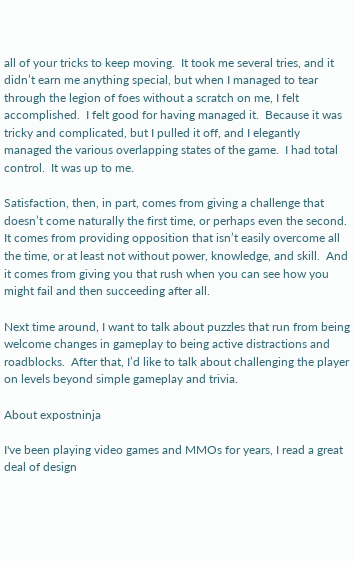all of your tricks to keep moving.  It took me several tries, and it didn’t earn me anything special, but when I managed to tear through the legion of foes without a scratch on me, I felt accomplished.  I felt good for having managed it.  Because it was tricky and complicated, but I pulled it off, and I elegantly managed the various overlapping states of the game.  I had total control.  It was up to me.

Satisfaction, then, in part, comes from giving a challenge that doesn’t come naturally the first time, or perhaps even the second.  It comes from providing opposition that isn’t easily overcome all the time, or at least not without power, knowledge, and skill.  And it comes from giving you that rush when you can see how you might fail and then succeeding after all.

Next time around, I want to talk about puzzles that run from being welcome changes in gameplay to being active distractions and roadblocks.  After that, I’d like to talk about challenging the player on levels beyond simple gameplay and trivia.

About expostninja

I've been playing video games and MMOs for years, I read a great deal of design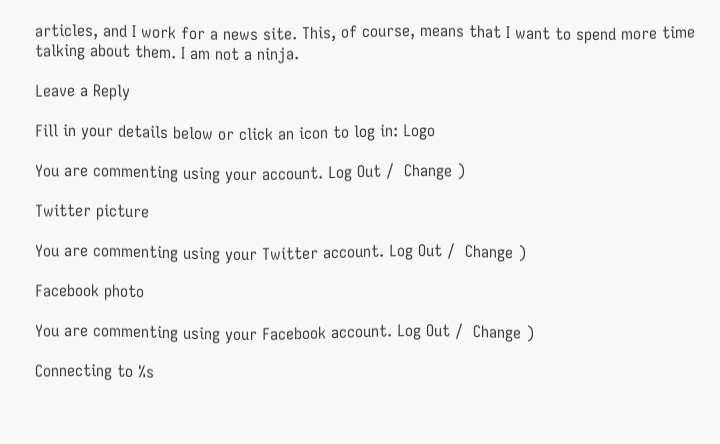articles, and I work for a news site. This, of course, means that I want to spend more time talking about them. I am not a ninja.

Leave a Reply

Fill in your details below or click an icon to log in: Logo

You are commenting using your account. Log Out /  Change )

Twitter picture

You are commenting using your Twitter account. Log Out /  Change )

Facebook photo

You are commenting using your Facebook account. Log Out /  Change )

Connecting to %s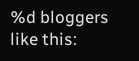%d bloggers like this: